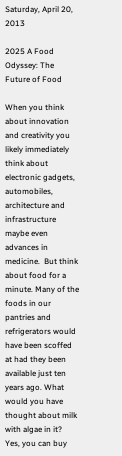Saturday, April 20, 2013

2025 A Food Odyssey: The Future of Food

When you think about innovation and creativity you likely immediately think about electronic gadgets, automobiles, architecture and infrastructure maybe even advances in medicine.  But think about food for a minute. Many of the foods in our pantries and refrigerators would have been scoffed at had they been available just ten years ago. What would you have thought about milk with algae in it?  Yes, you can buy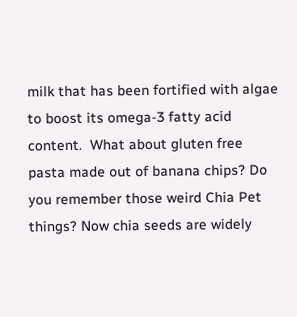milk that has been fortified with algae to boost its omega-3 fatty acid content.  What about gluten free pasta made out of banana chips? Do you remember those weird Chia Pet things? Now chia seeds are widely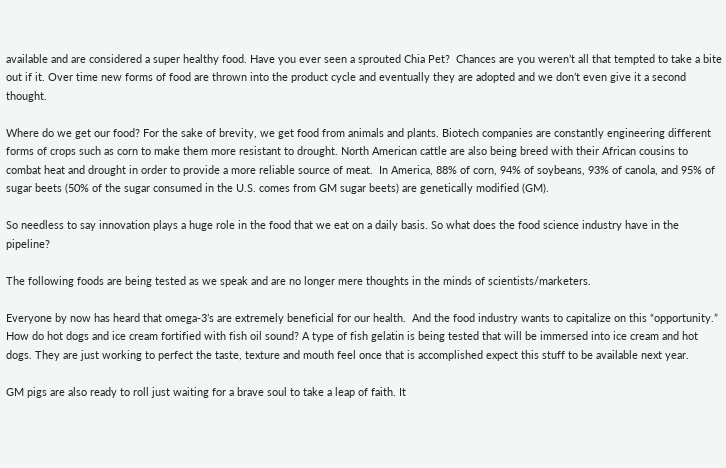available and are considered a super healthy food. Have you ever seen a sprouted Chia Pet?  Chances are you weren’t all that tempted to take a bite out if it. Over time new forms of food are thrown into the product cycle and eventually they are adopted and we don’t even give it a second thought.

Where do we get our food? For the sake of brevity, we get food from animals and plants. Biotech companies are constantly engineering different forms of crops such as corn to make them more resistant to drought. North American cattle are also being breed with their African cousins to combat heat and drought in order to provide a more reliable source of meat.  In America, 88% of corn, 94% of soybeans, 93% of canola, and 95% of sugar beets (50% of the sugar consumed in the U.S. comes from GM sugar beets) are genetically modified (GM).

So needless to say innovation plays a huge role in the food that we eat on a daily basis. So what does the food science industry have in the pipeline?

The following foods are being tested as we speak and are no longer mere thoughts in the minds of scientists/marketers.

Everyone by now has heard that omega-3’s are extremely beneficial for our health.  And the food industry wants to capitalize on this “opportunity.”  How do hot dogs and ice cream fortified with fish oil sound? A type of fish gelatin is being tested that will be immersed into ice cream and hot dogs. They are just working to perfect the taste, texture and mouth feel once that is accomplished expect this stuff to be available next year.

GM pigs are also ready to roll just waiting for a brave soul to take a leap of faith. It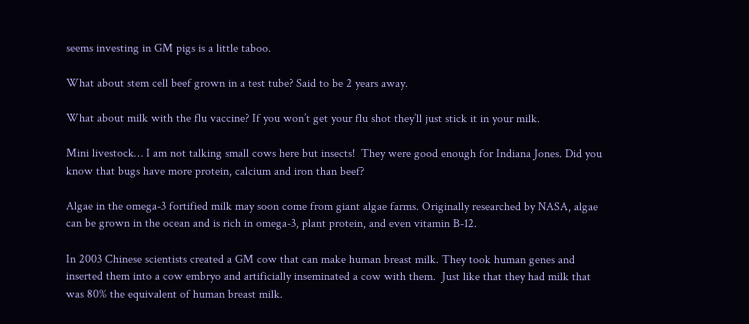seems investing in GM pigs is a little taboo.

What about stem cell beef grown in a test tube? Said to be 2 years away.

What about milk with the flu vaccine? If you won’t get your flu shot they’ll just stick it in your milk.

Mini livestock… I am not talking small cows here but insects!  They were good enough for Indiana Jones. Did you know that bugs have more protein, calcium and iron than beef?

Algae in the omega-3 fortified milk may soon come from giant algae farms. Originally researched by NASA, algae can be grown in the ocean and is rich in omega-3, plant protein, and even vitamin B-12.

In 2003 Chinese scientists created a GM cow that can make human breast milk. They took human genes and inserted them into a cow embryo and artificially inseminated a cow with them.  Just like that they had milk that was 80% the equivalent of human breast milk.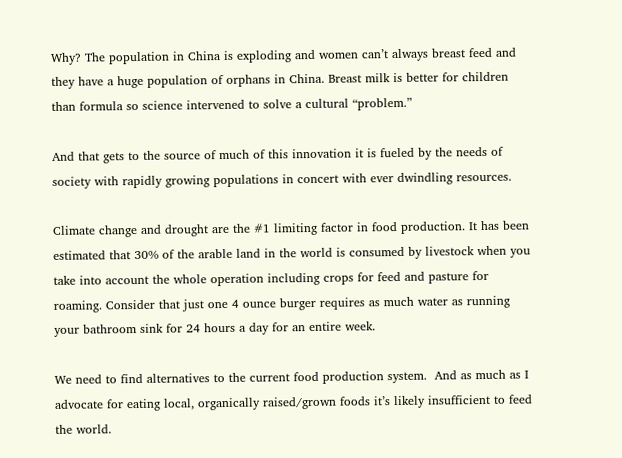Why? The population in China is exploding and women can’t always breast feed and they have a huge population of orphans in China. Breast milk is better for children than formula so science intervened to solve a cultural “problem.”

And that gets to the source of much of this innovation it is fueled by the needs of society with rapidly growing populations in concert with ever dwindling resources.

Climate change and drought are the #1 limiting factor in food production. It has been estimated that 30% of the arable land in the world is consumed by livestock when you take into account the whole operation including crops for feed and pasture for roaming. Consider that just one 4 ounce burger requires as much water as running your bathroom sink for 24 hours a day for an entire week.

We need to find alternatives to the current food production system.  And as much as I advocate for eating local, organically raised/grown foods it’s likely insufficient to feed the world.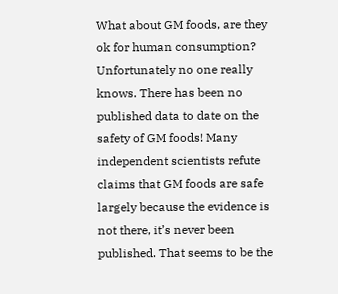What about GM foods, are they ok for human consumption? Unfortunately no one really knows. There has been no published data to date on the safety of GM foods! Many independent scientists refute claims that GM foods are safe largely because the evidence is not there, it’s never been published. That seems to be the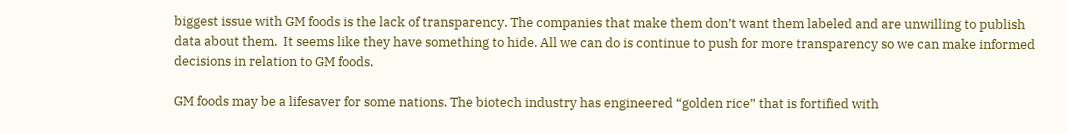biggest issue with GM foods is the lack of transparency. The companies that make them don’t want them labeled and are unwilling to publish data about them.  It seems like they have something to hide. All we can do is continue to push for more transparency so we can make informed decisions in relation to GM foods.

GM foods may be a lifesaver for some nations. The biotech industry has engineered “golden rice” that is fortified with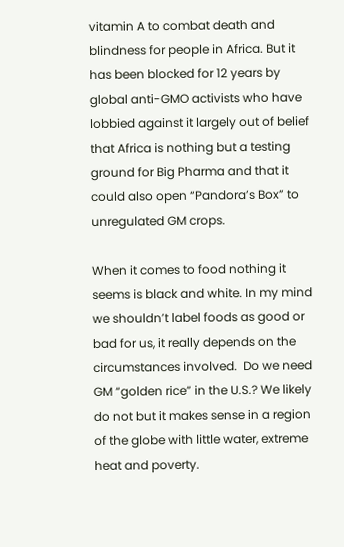vitamin A to combat death and blindness for people in Africa. But it has been blocked for 12 years by global anti-GMO activists who have lobbied against it largely out of belief that Africa is nothing but a testing ground for Big Pharma and that it could also open “Pandora’s Box” to unregulated GM crops.

When it comes to food nothing it seems is black and white. In my mind we shouldn’t label foods as good or bad for us, it really depends on the circumstances involved.  Do we need GM “golden rice” in the U.S.? We likely do not but it makes sense in a region of the globe with little water, extreme heat and poverty.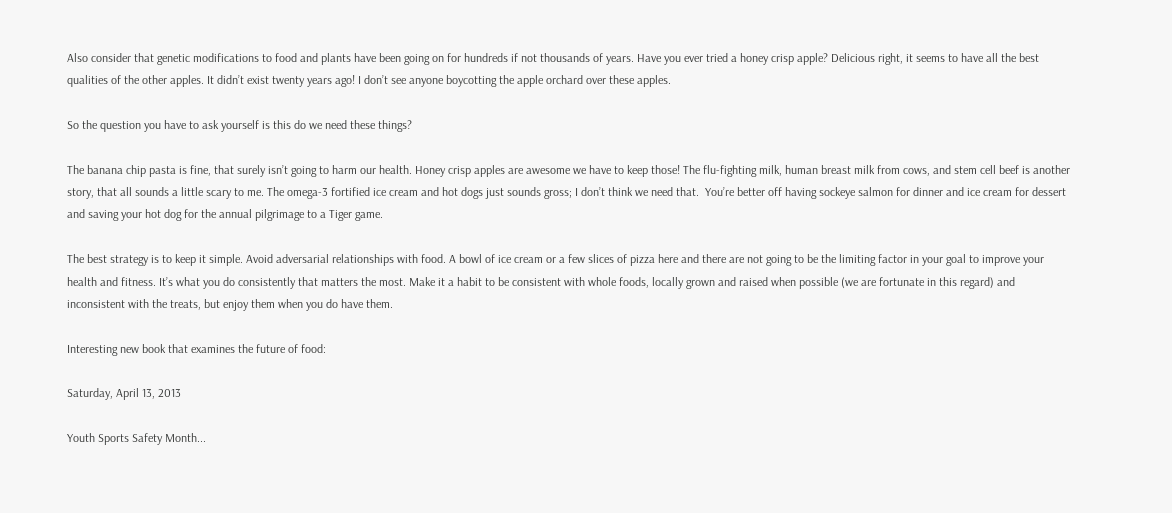Also consider that genetic modifications to food and plants have been going on for hundreds if not thousands of years. Have you ever tried a honey crisp apple? Delicious right, it seems to have all the best qualities of the other apples. It didn’t exist twenty years ago! I don’t see anyone boycotting the apple orchard over these apples.

So the question you have to ask yourself is this do we need these things?

The banana chip pasta is fine, that surely isn’t going to harm our health. Honey crisp apples are awesome we have to keep those! The flu-fighting milk, human breast milk from cows, and stem cell beef is another story, that all sounds a little scary to me. The omega-3 fortified ice cream and hot dogs just sounds gross; I don’t think we need that.  You’re better off having sockeye salmon for dinner and ice cream for dessert and saving your hot dog for the annual pilgrimage to a Tiger game.

The best strategy is to keep it simple. Avoid adversarial relationships with food. A bowl of ice cream or a few slices of pizza here and there are not going to be the limiting factor in your goal to improve your health and fitness. It’s what you do consistently that matters the most. Make it a habit to be consistent with whole foods, locally grown and raised when possible (we are fortunate in this regard) and inconsistent with the treats, but enjoy them when you do have them.

Interesting new book that examines the future of food:

Saturday, April 13, 2013

Youth Sports Safety Month...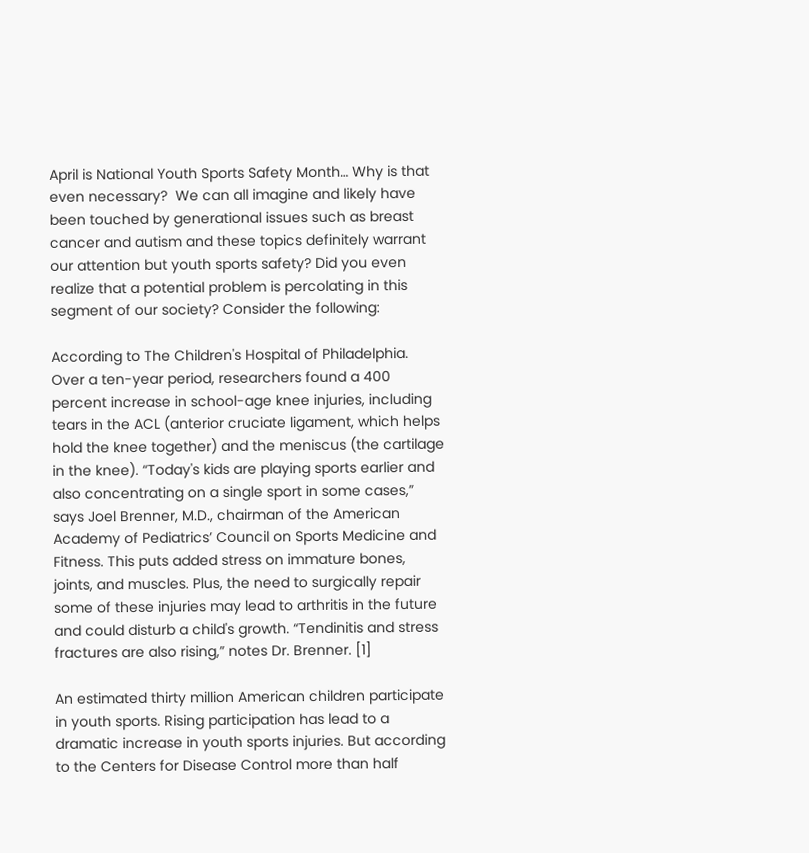April is National Youth Sports Safety Month… Why is that even necessary?  We can all imagine and likely have been touched by generational issues such as breast cancer and autism and these topics definitely warrant our attention but youth sports safety? Did you even realize that a potential problem is percolating in this segment of our society? Consider the following:

According to The Children's Hospital of Philadelphia. Over a ten-year period, researchers found a 400 percent increase in school-age knee injuries, including tears in the ACL (anterior cruciate ligament, which helps hold the knee together) and the meniscus (the cartilage in the knee). “Today's kids are playing sports earlier and also concentrating on a single sport in some cases,” says Joel Brenner, M.D., chairman of the American Academy of Pediatrics’ Council on Sports Medicine and Fitness. This puts added stress on immature bones, joints, and muscles. Plus, the need to surgically repair some of these injuries may lead to arthritis in the future and could disturb a child's growth. “Tendinitis and stress fractures are also rising,” notes Dr. Brenner. [1]

An estimated thirty million American children participate in youth sports. Rising participation has lead to a dramatic increase in youth sports injuries. But according to the Centers for Disease Control more than half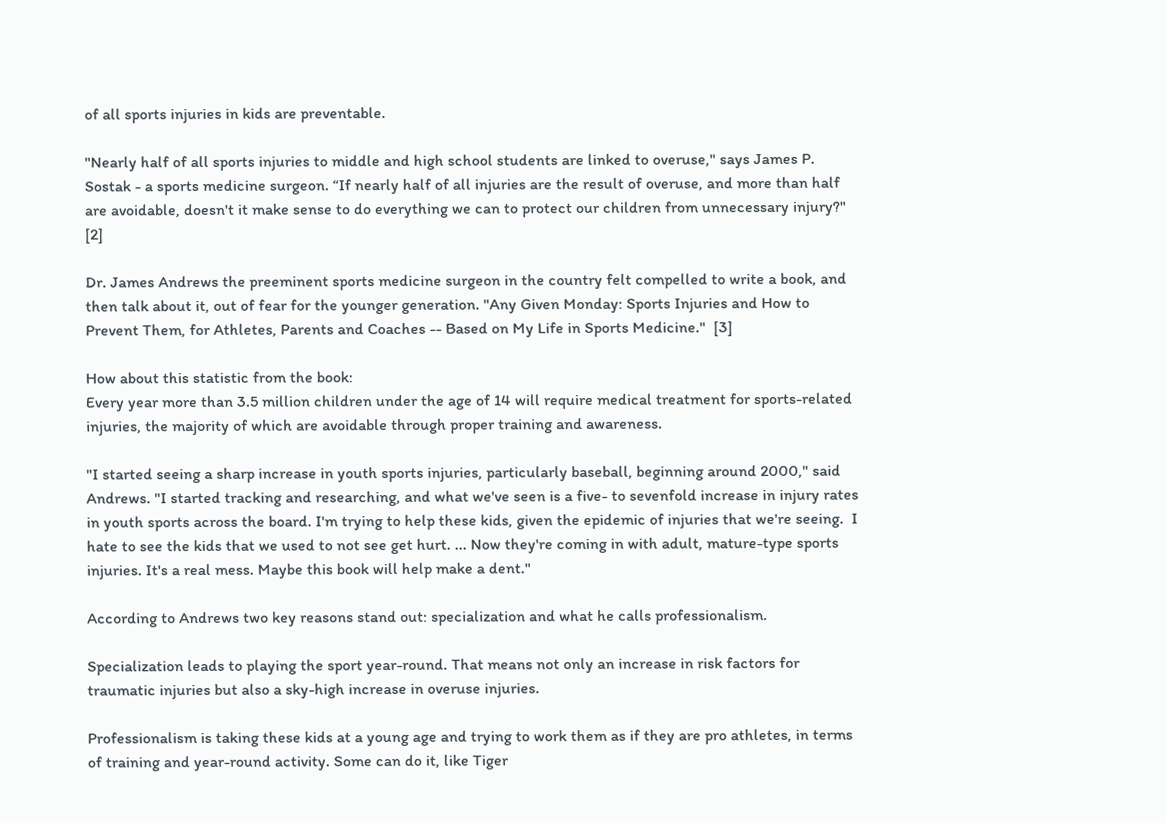of all sports injuries in kids are preventable.

"Nearly half of all sports injuries to middle and high school students are linked to overuse," says James P. Sostak - a sports medicine surgeon. “If nearly half of all injuries are the result of overuse, and more than half are avoidable, doesn't it make sense to do everything we can to protect our children from unnecessary injury?" [2]

Dr. James Andrews the preeminent sports medicine surgeon in the country felt compelled to write a book, and then talk about it, out of fear for the younger generation. "Any Given Monday: Sports Injuries and How to Prevent Them, for Athletes, Parents and Coaches -- Based on My Life in Sports Medicine."  [3]

How about this statistic from the book:
Every year more than 3.5 million children under the age of 14 will require medical treatment for sports-related injuries, the majority of which are avoidable through proper training and awareness.

"I started seeing a sharp increase in youth sports injuries, particularly baseball, beginning around 2000," said Andrews. "I started tracking and researching, and what we've seen is a five- to sevenfold increase in injury rates in youth sports across the board. I'm trying to help these kids, given the epidemic of injuries that we're seeing.  I hate to see the kids that we used to not see get hurt. ... Now they're coming in with adult, mature-type sports injuries. It's a real mess. Maybe this book will help make a dent."

According to Andrews two key reasons stand out: specialization and what he calls professionalism.

Specialization leads to playing the sport year-round. That means not only an increase in risk factors for traumatic injuries but also a sky-high increase in overuse injuries.

Professionalism is taking these kids at a young age and trying to work them as if they are pro athletes, in terms of training and year-round activity. Some can do it, like Tiger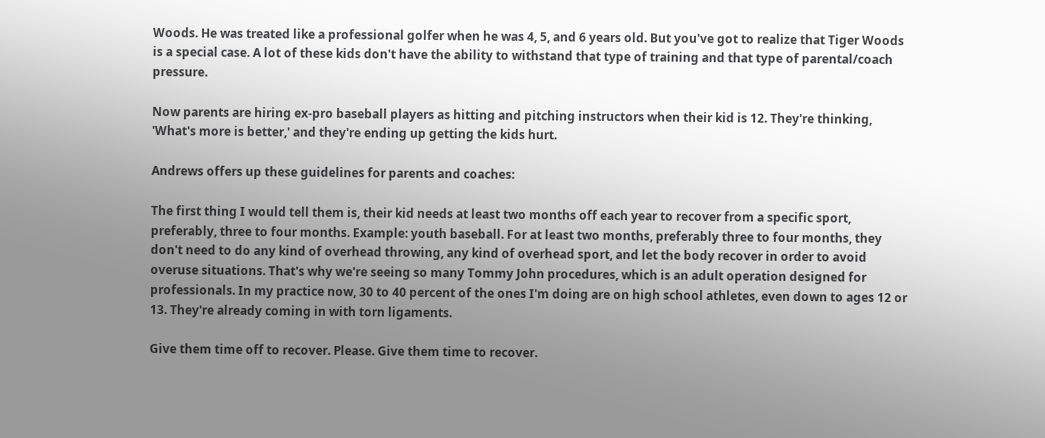Woods. He was treated like a professional golfer when he was 4, 5, and 6 years old. But you've got to realize that Tiger Woods is a special case. A lot of these kids don't have the ability to withstand that type of training and that type of parental/coach pressure.

Now parents are hiring ex-pro baseball players as hitting and pitching instructors when their kid is 12. They're thinking, 'What's more is better,' and they're ending up getting the kids hurt.

Andrews offers up these guidelines for parents and coaches:

The first thing I would tell them is, their kid needs at least two months off each year to recover from a specific sport, preferably, three to four months. Example: youth baseball. For at least two months, preferably three to four months, they don't need to do any kind of overhead throwing, any kind of overhead sport, and let the body recover in order to avoid overuse situations. That's why we're seeing so many Tommy John procedures, which is an adult operation designed for professionals. In my practice now, 30 to 40 percent of the ones I'm doing are on high school athletes, even down to ages 12 or 13. They're already coming in with torn ligaments.

Give them time off to recover. Please. Give them time to recover.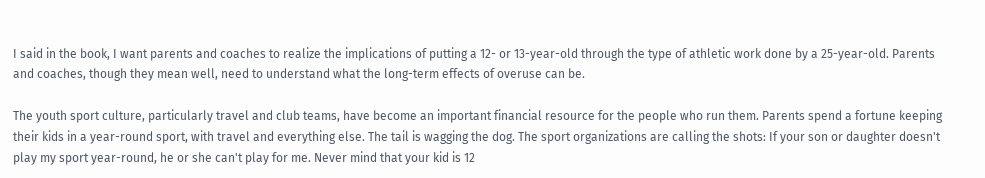I said in the book, I want parents and coaches to realize the implications of putting a 12- or 13-year-old through the type of athletic work done by a 25-year-old. Parents and coaches, though they mean well, need to understand what the long-term effects of overuse can be.

The youth sport culture, particularly travel and club teams, have become an important financial resource for the people who run them. Parents spend a fortune keeping their kids in a year-round sport, with travel and everything else. The tail is wagging the dog. The sport organizations are calling the shots: If your son or daughter doesn't play my sport year-round, he or she can't play for me. Never mind that your kid is 12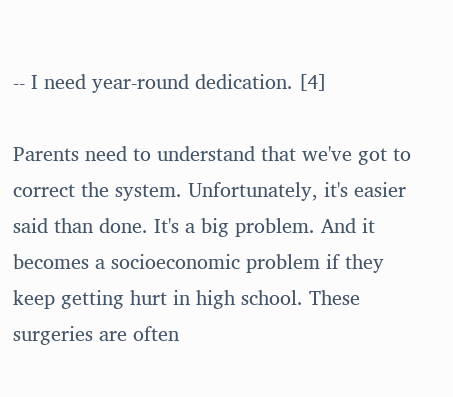-- I need year-round dedication. [4]

Parents need to understand that we've got to correct the system. Unfortunately, it's easier said than done. It's a big problem. And it becomes a socioeconomic problem if they keep getting hurt in high school. These surgeries are often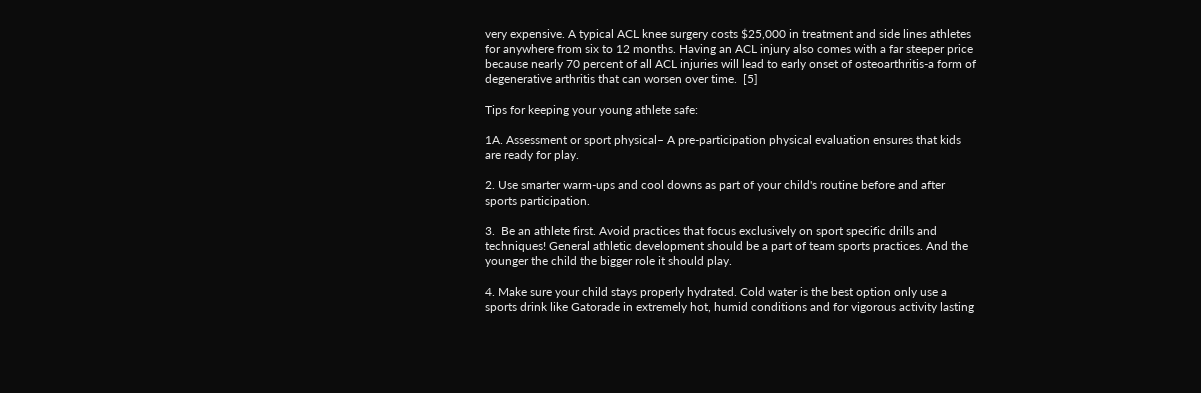very expensive. A typical ACL knee surgery costs $25,000 in treatment and side lines athletes for anywhere from six to 12 months. Having an ACL injury also comes with a far steeper price because nearly 70 percent of all ACL injuries will lead to early onset of osteoarthritis-a form of degenerative arthritis that can worsen over time.  [5]

Tips for keeping your young athlete safe:

1A. Assessment or sport physical– A pre-participation physical evaluation ensures that kids are ready for play.

2. Use smarter warm-ups and cool downs as part of your child's routine before and after sports participation.

3.  Be an athlete first. Avoid practices that focus exclusively on sport specific drills and techniques! General athletic development should be a part of team sports practices. And the younger the child the bigger role it should play.

4. Make sure your child stays properly hydrated. Cold water is the best option only use a sports drink like Gatorade in extremely hot, humid conditions and for vigorous activity lasting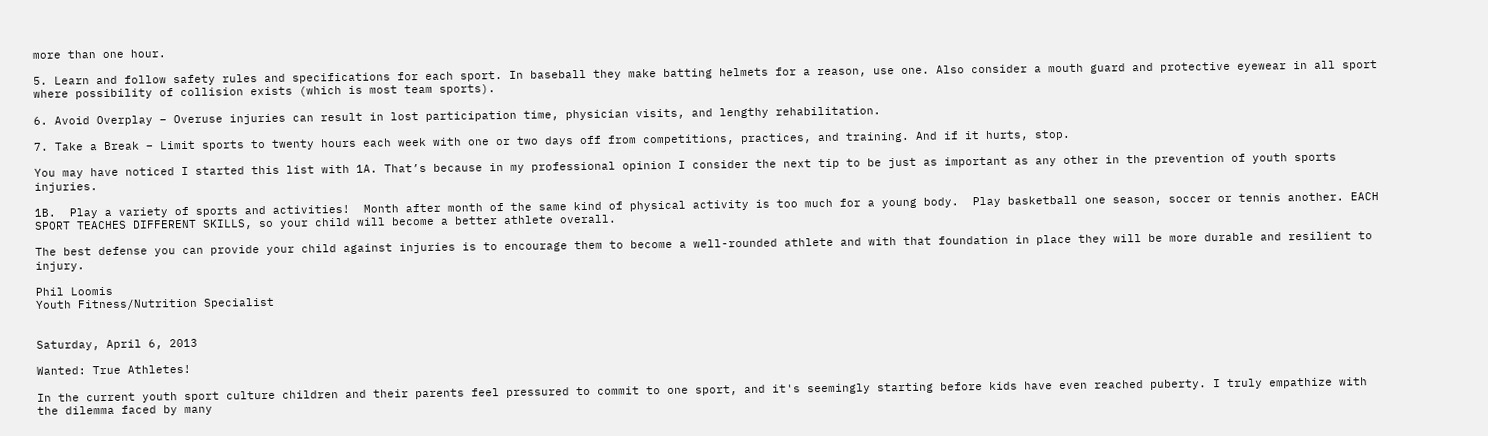more than one hour.

5. Learn and follow safety rules and specifications for each sport. In baseball they make batting helmets for a reason, use one. Also consider a mouth guard and protective eyewear in all sport where possibility of collision exists (which is most team sports).

6. Avoid Overplay – Overuse injuries can result in lost participation time, physician visits, and lengthy rehabilitation.

7. Take a Break – Limit sports to twenty hours each week with one or two days off from competitions, practices, and training. And if it hurts, stop.

You may have noticed I started this list with 1A. That’s because in my professional opinion I consider the next tip to be just as important as any other in the prevention of youth sports injuries.

1B.  Play a variety of sports and activities!  Month after month of the same kind of physical activity is too much for a young body.  Play basketball one season, soccer or tennis another. EACH SPORT TEACHES DIFFERENT SKILLS, so your child will become a better athlete overall.

The best defense you can provide your child against injuries is to encourage them to become a well-rounded athlete and with that foundation in place they will be more durable and resilient to injury.

Phil Loomis
Youth Fitness/Nutrition Specialist


Saturday, April 6, 2013

Wanted: True Athletes!

In the current youth sport culture children and their parents feel pressured to commit to one sport, and it's seemingly starting before kids have even reached puberty. I truly empathize with the dilemma faced by many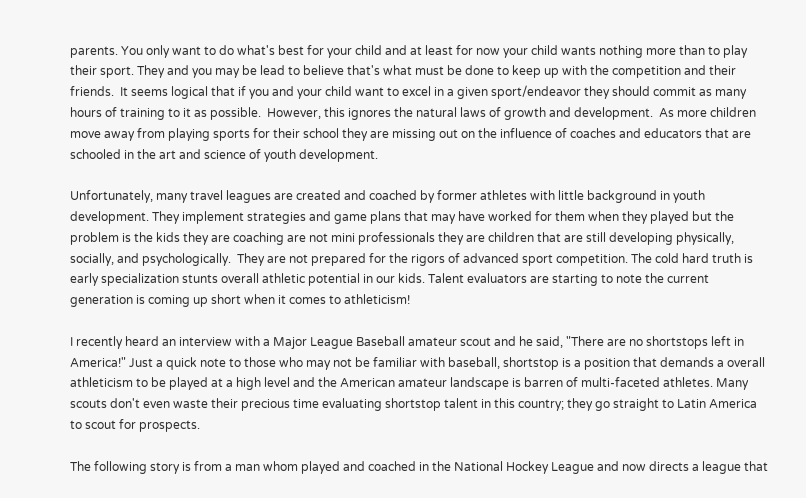parents. You only want to do what's best for your child and at least for now your child wants nothing more than to play their sport. They and you may be lead to believe that's what must be done to keep up with the competition and their friends.  It seems logical that if you and your child want to excel in a given sport/endeavor they should commit as many hours of training to it as possible.  However, this ignores the natural laws of growth and development.  As more children move away from playing sports for their school they are missing out on the influence of coaches and educators that are schooled in the art and science of youth development.

Unfortunately, many travel leagues are created and coached by former athletes with little background in youth development. They implement strategies and game plans that may have worked for them when they played but the problem is the kids they are coaching are not mini professionals they are children that are still developing physically, socially, and psychologically.  They are not prepared for the rigors of advanced sport competition. The cold hard truth is early specialization stunts overall athletic potential in our kids. Talent evaluators are starting to note the current generation is coming up short when it comes to athleticism!

I recently heard an interview with a Major League Baseball amateur scout and he said, "There are no shortstops left in America!" Just a quick note to those who may not be familiar with baseball, shortstop is a position that demands a overall athleticism to be played at a high level and the American amateur landscape is barren of multi-faceted athletes. Many scouts don't even waste their precious time evaluating shortstop talent in this country; they go straight to Latin America to scout for prospects.

The following story is from a man whom played and coached in the National Hockey League and now directs a league that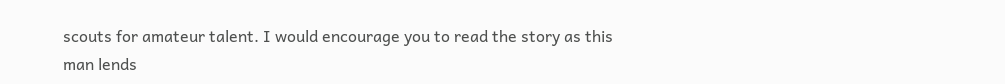scouts for amateur talent. I would encourage you to read the story as this man lends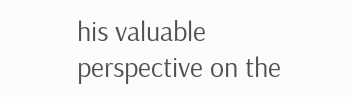his valuable perspective on the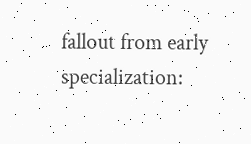fallout from early specialization: